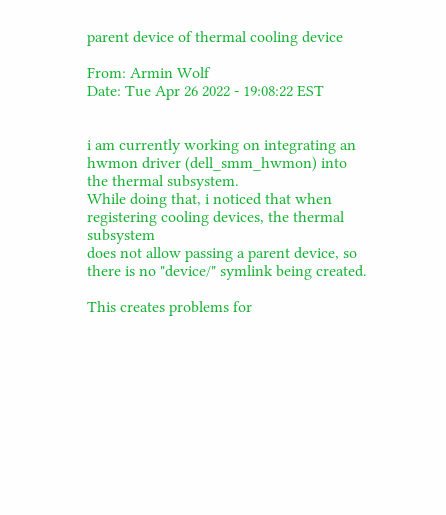parent device of thermal cooling device

From: Armin Wolf
Date: Tue Apr 26 2022 - 19:08:22 EST


i am currently working on integrating an hwmon driver (dell_smm_hwmon) into the thermal subsystem.
While doing that, i noticed that when registering cooling devices, the thermal subsystem
does not allow passing a parent device, so there is no "device/" symlink being created.

This creates problems for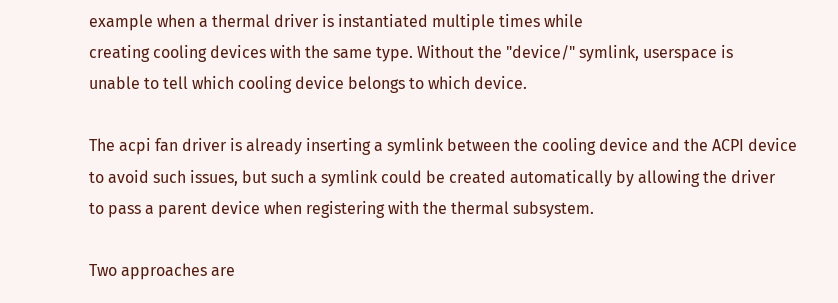example when a thermal driver is instantiated multiple times while
creating cooling devices with the same type. Without the "device/" symlink, userspace is
unable to tell which cooling device belongs to which device.

The acpi fan driver is already inserting a symlink between the cooling device and the ACPI device
to avoid such issues, but such a symlink could be created automatically by allowing the driver
to pass a parent device when registering with the thermal subsystem.

Two approaches are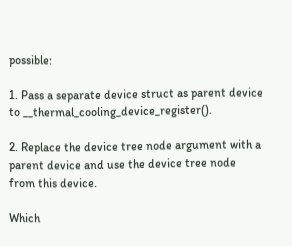possible:

1. Pass a separate device struct as parent device to __thermal_cooling_device_register().

2. Replace the device tree node argument with a parent device and use the device tree node
from this device.

Which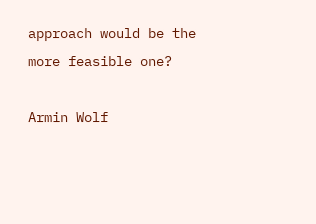approach would be the more feasible one?

Armin Wolf